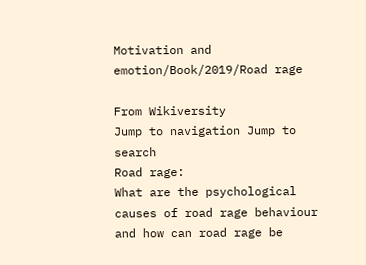Motivation and emotion/Book/2019/Road rage

From Wikiversity
Jump to navigation Jump to search
Road rage:
What are the psychological causes of road rage behaviour and how can road rage be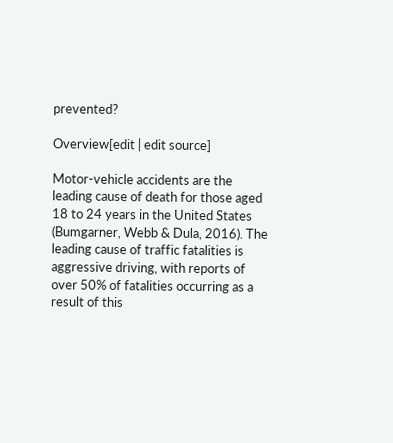prevented?

Overview[edit | edit source]

Motor-vehicle accidents are the leading cause of death for those aged 18 to 24 years in the United States (Bumgarner, Webb & Dula, 2016). The leading cause of traffic fatalities is aggressive driving, with reports of over 50% of fatalities occurring as a result of this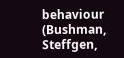behaviour (Bushman, Steffgen,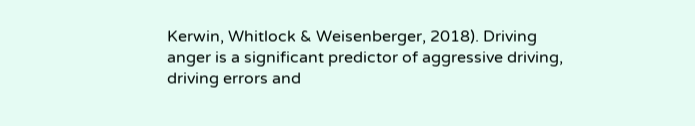Kerwin, Whitlock & Weisenberger, 2018). Driving anger is a significant predictor of aggressive driving, driving errors and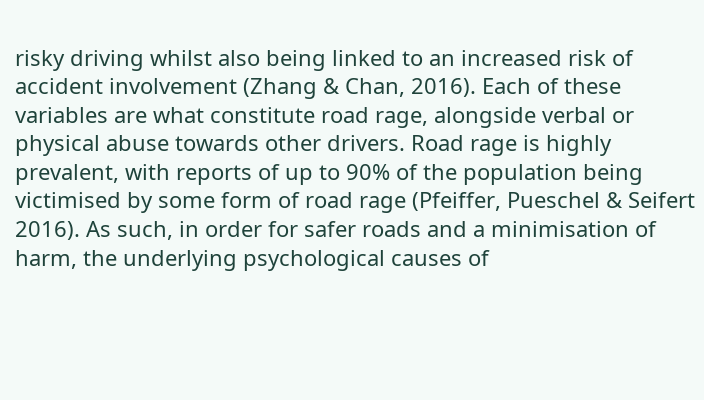risky driving whilst also being linked to an increased risk of accident involvement (Zhang & Chan, 2016). Each of these variables are what constitute road rage, alongside verbal or physical abuse towards other drivers. Road rage is highly prevalent, with reports of up to 90% of the population being victimised by some form of road rage (Pfeiffer, Pueschel & Seifert 2016). As such, in order for safer roads and a minimisation of harm, the underlying psychological causes of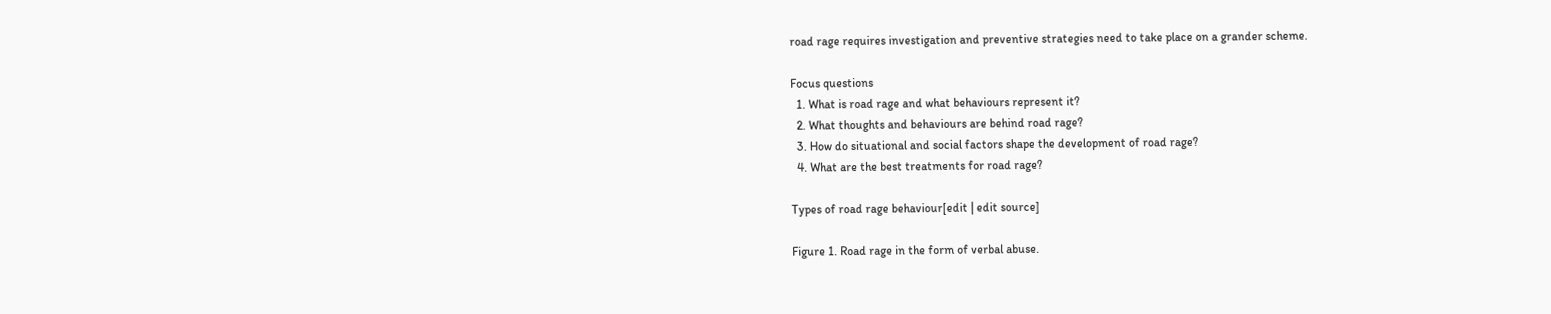road rage requires investigation and preventive strategies need to take place on a grander scheme.

Focus questions
  1. What is road rage and what behaviours represent it?
  2. What thoughts and behaviours are behind road rage?
  3. How do situational and social factors shape the development of road rage?
  4. What are the best treatments for road rage?

Types of road rage behaviour[edit | edit source]

Figure 1. Road rage in the form of verbal abuse.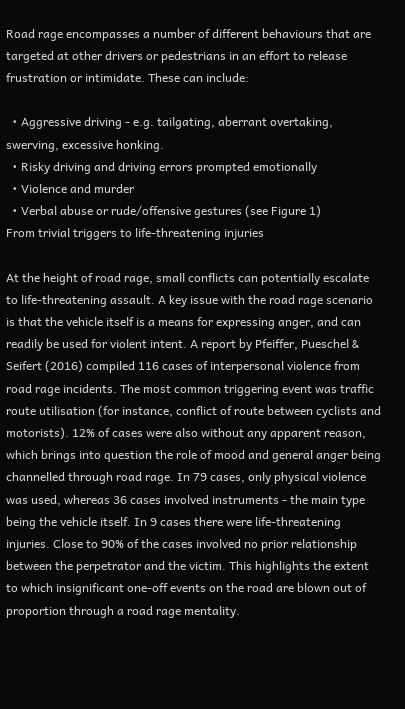Road rage encompasses a number of different behaviours that are targeted at other drivers or pedestrians in an effort to release frustration or intimidate. These can include:

  • Aggressive driving - e.g. tailgating, aberrant overtaking, swerving, excessive honking.
  • Risky driving and driving errors prompted emotionally
  • Violence and murder
  • Verbal abuse or rude/offensive gestures (see Figure 1)
From trivial triggers to life-threatening injuries

At the height of road rage, small conflicts can potentially escalate to life-threatening assault. A key issue with the road rage scenario is that the vehicle itself is a means for expressing anger, and can readily be used for violent intent. A report by Pfeiffer, Pueschel & Seifert (2016) compiled 116 cases of interpersonal violence from road rage incidents. The most common triggering event was traffic route utilisation (for instance, conflict of route between cyclists and motorists). 12% of cases were also without any apparent reason, which brings into question the role of mood and general anger being channelled through road rage. In 79 cases, only physical violence was used, whereas 36 cases involved instruments - the main type being the vehicle itself. In 9 cases there were life-threatening injuries. Close to 90% of the cases involved no prior relationship between the perpetrator and the victim. This highlights the extent to which insignificant one-off events on the road are blown out of proportion through a road rage mentality.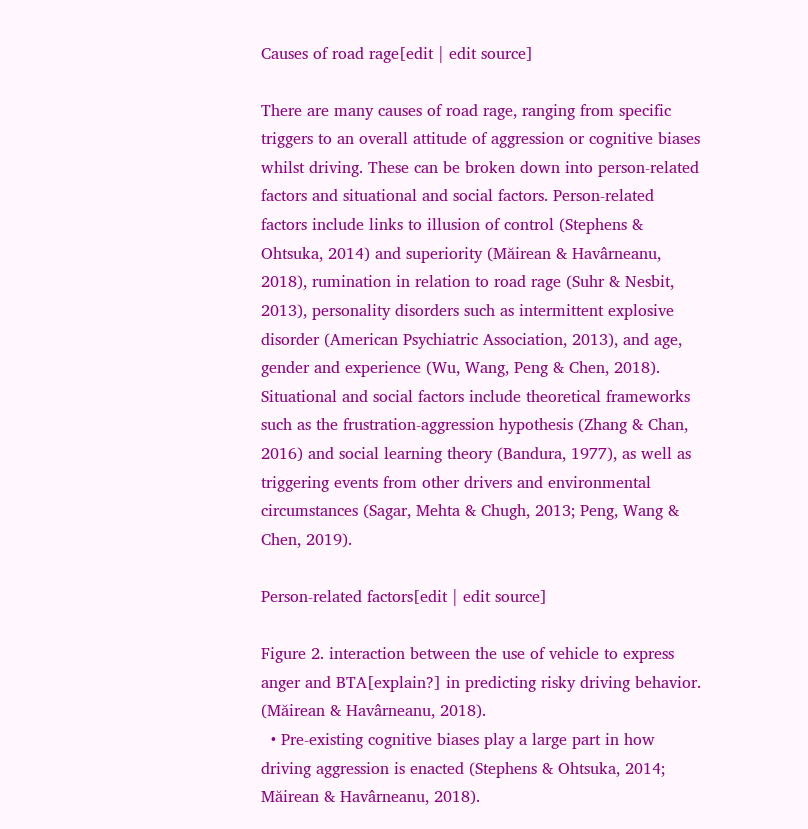Causes of road rage[edit | edit source]

There are many causes of road rage, ranging from specific triggers to an overall attitude of aggression or cognitive biases whilst driving. These can be broken down into person-related factors and situational and social factors. Person-related factors include links to illusion of control (Stephens & Ohtsuka, 2014) and superiority (Măirean & Havârneanu, 2018), rumination in relation to road rage (Suhr & Nesbit, 2013), personality disorders such as intermittent explosive disorder (American Psychiatric Association, 2013), and age, gender and experience (Wu, Wang, Peng & Chen, 2018). Situational and social factors include theoretical frameworks such as the frustration-aggression hypothesis (Zhang & Chan, 2016) and social learning theory (Bandura, 1977), as well as triggering events from other drivers and environmental circumstances (Sagar, Mehta & Chugh, 2013; Peng, Wang & Chen, 2019).

Person-related factors[edit | edit source]

Figure 2. interaction between the use of vehicle to express anger and BTA[explain?] in predicting risky driving behavior. (Măirean & Havârneanu, 2018).
  • Pre-existing cognitive biases play a large part in how driving aggression is enacted (Stephens & Ohtsuka, 2014; Măirean & Havârneanu, 2018).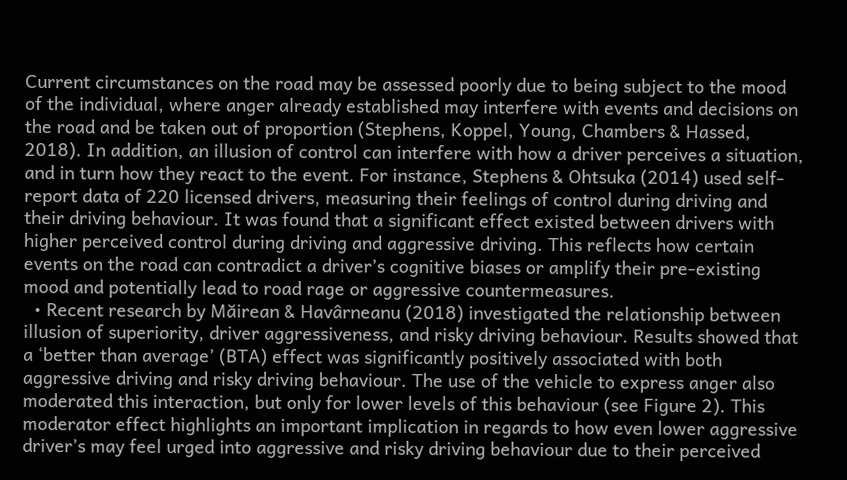Current circumstances on the road may be assessed poorly due to being subject to the mood of the individual, where anger already established may interfere with events and decisions on the road and be taken out of proportion (Stephens, Koppel, Young, Chambers & Hassed, 2018). In addition, an illusion of control can interfere with how a driver perceives a situation, and in turn how they react to the event. For instance, Stephens & Ohtsuka (2014) used self-report data of 220 licensed drivers, measuring their feelings of control during driving and their driving behaviour. It was found that a significant effect existed between drivers with higher perceived control during driving and aggressive driving. This reflects how certain events on the road can contradict a driver’s cognitive biases or amplify their pre-existing mood and potentially lead to road rage or aggressive countermeasures.
  • Recent research by Măirean & Havârneanu (2018) investigated the relationship between illusion of superiority, driver aggressiveness, and risky driving behaviour. Results showed that a ‘better than average’ (BTA) effect was significantly positively associated with both aggressive driving and risky driving behaviour. The use of the vehicle to express anger also moderated this interaction, but only for lower levels of this behaviour (see Figure 2). This moderator effect highlights an important implication in regards to how even lower aggressive driver’s may feel urged into aggressive and risky driving behaviour due to their perceived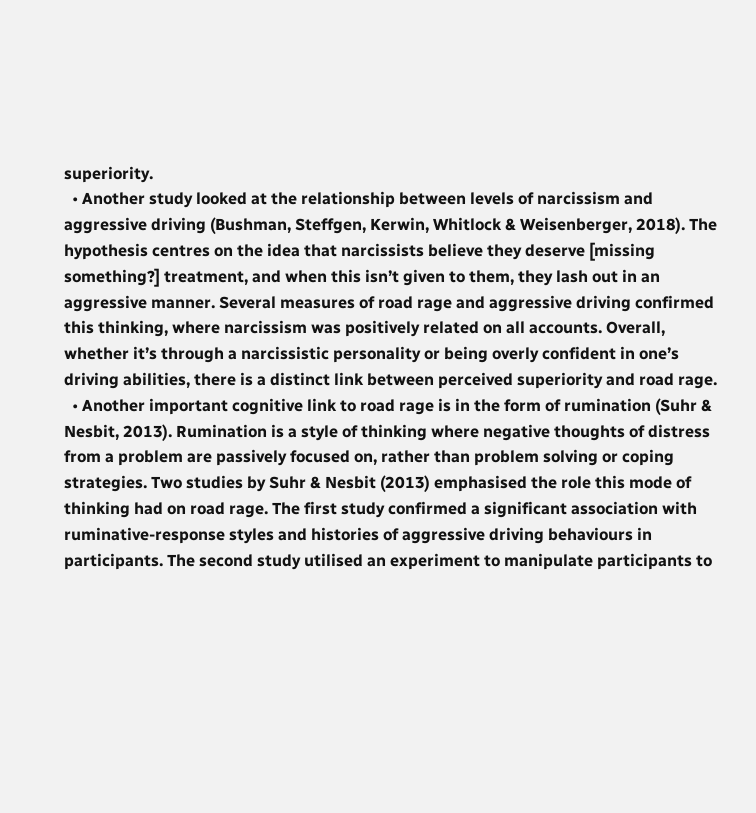superiority.
  • Another study looked at the relationship between levels of narcissism and aggressive driving (Bushman, Steffgen, Kerwin, Whitlock & Weisenberger, 2018). The hypothesis centres on the idea that narcissists believe they deserve [missing something?] treatment, and when this isn’t given to them, they lash out in an aggressive manner. Several measures of road rage and aggressive driving confirmed this thinking, where narcissism was positively related on all accounts. Overall, whether it’s through a narcissistic personality or being overly confident in one’s driving abilities, there is a distinct link between perceived superiority and road rage.
  • Another important cognitive link to road rage is in the form of rumination (Suhr & Nesbit, 2013). Rumination is a style of thinking where negative thoughts of distress from a problem are passively focused on, rather than problem solving or coping strategies. Two studies by Suhr & Nesbit (2013) emphasised the role this mode of thinking had on road rage. The first study confirmed a significant association with ruminative-response styles and histories of aggressive driving behaviours in participants. The second study utilised an experiment to manipulate participants to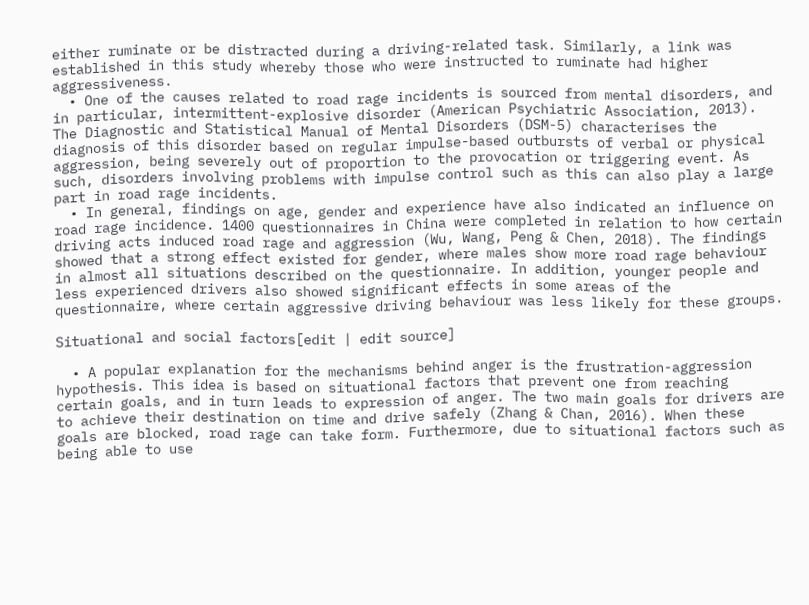either ruminate or be distracted during a driving-related task. Similarly, a link was established in this study whereby those who were instructed to ruminate had higher aggressiveness.
  • One of the causes related to road rage incidents is sourced from mental disorders, and in particular, intermittent-explosive disorder (American Psychiatric Association, 2013). The Diagnostic and Statistical Manual of Mental Disorders (DSM-5) characterises the diagnosis of this disorder based on regular impulse-based outbursts of verbal or physical aggression, being severely out of proportion to the provocation or triggering event. As such, disorders involving problems with impulse control such as this can also play a large part in road rage incidents.
  • In general, findings on age, gender and experience have also indicated an influence on road rage incidence. 1400 questionnaires in China were completed in relation to how certain driving acts induced road rage and aggression (Wu, Wang, Peng & Chen, 2018). The findings showed that a strong effect existed for gender, where males show more road rage behaviour in almost all situations described on the questionnaire. In addition, younger people and less experienced drivers also showed significant effects in some areas of the questionnaire, where certain aggressive driving behaviour was less likely for these groups.

Situational and social factors[edit | edit source]

  • A popular explanation for the mechanisms behind anger is the frustration-aggression hypothesis. This idea is based on situational factors that prevent one from reaching certain goals, and in turn leads to expression of anger. The two main goals for drivers are to achieve their destination on time and drive safely (Zhang & Chan, 2016). When these goals are blocked, road rage can take form. Furthermore, due to situational factors such as being able to use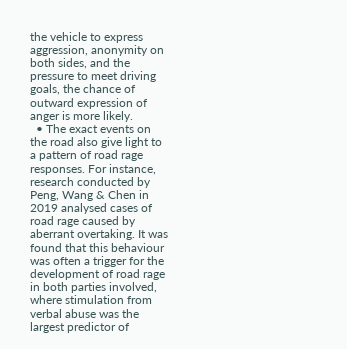the vehicle to express aggression, anonymity on both sides, and the pressure to meet driving goals, the chance of outward expression of anger is more likely.
  • The exact events on the road also give light to a pattern of road rage responses. For instance, research conducted by Peng, Wang & Chen in 2019 analysed cases of road rage caused by aberrant overtaking. It was found that this behaviour was often a trigger for the development of road rage in both parties involved, where stimulation from verbal abuse was the largest predictor of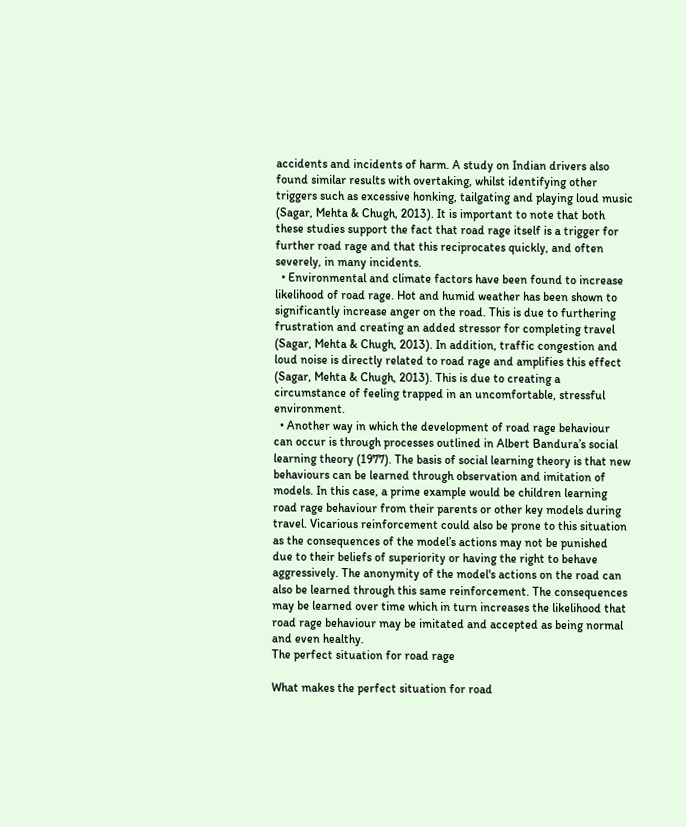accidents and incidents of harm. A study on Indian drivers also found similar results with overtaking, whilst identifying other triggers such as excessive honking, tailgating and playing loud music (Sagar, Mehta & Chugh, 2013). It is important to note that both these studies support the fact that road rage itself is a trigger for further road rage and that this reciprocates quickly, and often severely, in many incidents.
  • Environmental and climate factors have been found to increase likelihood of road rage. Hot and humid weather has been shown to significantly increase anger on the road. This is due to furthering frustration and creating an added stressor for completing travel (Sagar, Mehta & Chugh, 2013). In addition, traffic congestion and loud noise is directly related to road rage and amplifies this effect (Sagar, Mehta & Chugh, 2013). This is due to creating a circumstance of feeling trapped in an uncomfortable, stressful environment.
  • Another way in which the development of road rage behaviour can occur is through processes outlined in Albert Bandura’s social learning theory (1977). The basis of social learning theory is that new behaviours can be learned through observation and imitation of models. In this case, a prime example would be children learning road rage behaviour from their parents or other key models during travel. Vicarious reinforcement could also be prone to this situation as the consequences of the model’s actions may not be punished due to their beliefs of superiority or having the right to behave aggressively. The anonymity of the model's actions on the road can also be learned through this same reinforcement. The consequences may be learned over time which in turn increases the likelihood that road rage behaviour may be imitated and accepted as being normal and even healthy.
The perfect situation for road rage

What makes the perfect situation for road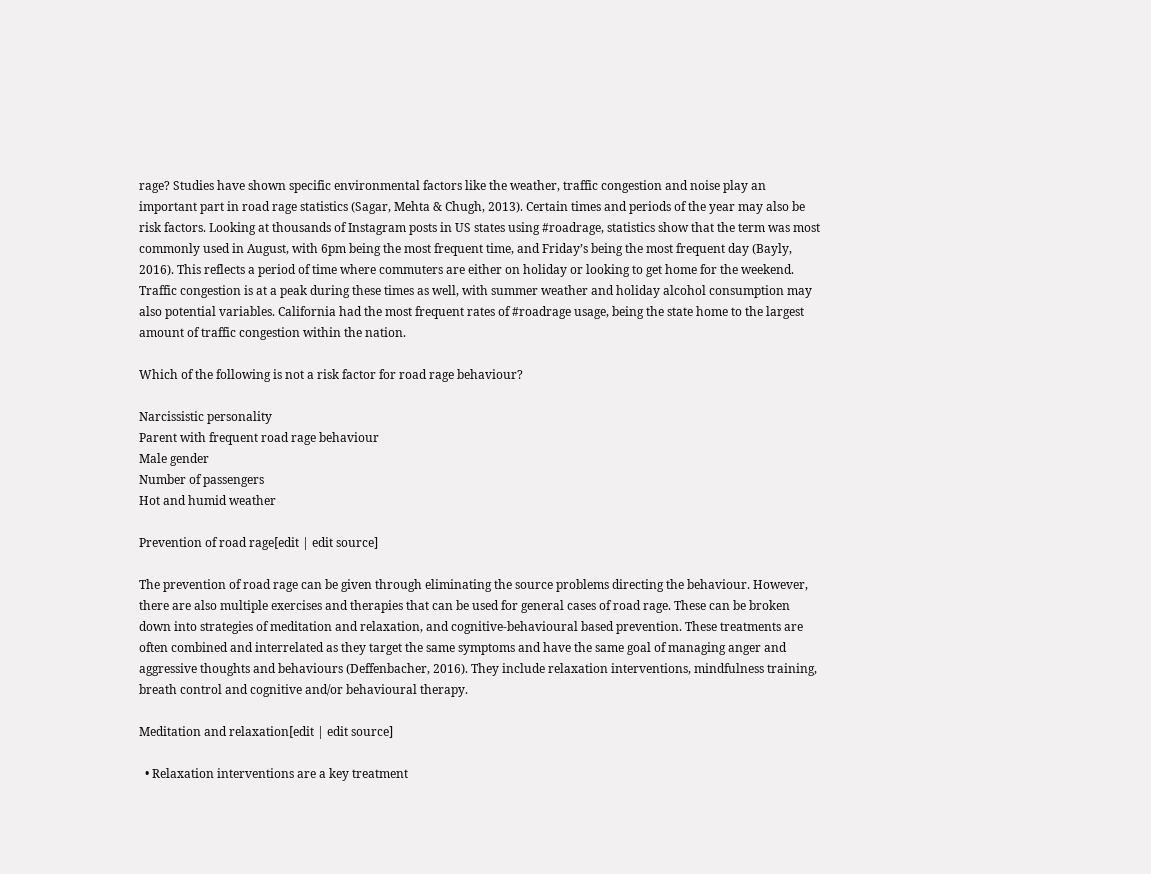rage? Studies have shown specific environmental factors like the weather, traffic congestion and noise play an important part in road rage statistics (Sagar, Mehta & Chugh, 2013). Certain times and periods of the year may also be risk factors. Looking at thousands of Instagram posts in US states using #roadrage, statistics show that the term was most commonly used in August, with 6pm being the most frequent time, and Friday’s being the most frequent day (Bayly, 2016). This reflects a period of time where commuters are either on holiday or looking to get home for the weekend. Traffic congestion is at a peak during these times as well, with summer weather and holiday alcohol consumption may also potential variables. California had the most frequent rates of #roadrage usage, being the state home to the largest amount of traffic congestion within the nation.

Which of the following is not a risk factor for road rage behaviour?

Narcissistic personality
Parent with frequent road rage behaviour
Male gender
Number of passengers
Hot and humid weather

Prevention of road rage[edit | edit source]

The prevention of road rage can be given through eliminating the source problems directing the behaviour. However, there are also multiple exercises and therapies that can be used for general cases of road rage. These can be broken down into strategies of meditation and relaxation, and cognitive-behavioural based prevention. These treatments are often combined and interrelated as they target the same symptoms and have the same goal of managing anger and aggressive thoughts and behaviours (Deffenbacher, 2016). They include relaxation interventions, mindfulness training, breath control and cognitive and/or behavioural therapy.

Meditation and relaxation[edit | edit source]

  • Relaxation interventions are a key treatment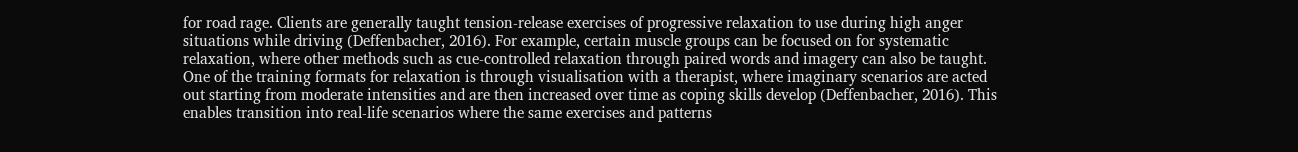for road rage. Clients are generally taught tension-release exercises of progressive relaxation to use during high anger situations while driving (Deffenbacher, 2016). For example, certain muscle groups can be focused on for systematic relaxation, where other methods such as cue-controlled relaxation through paired words and imagery can also be taught. One of the training formats for relaxation is through visualisation with a therapist, where imaginary scenarios are acted out starting from moderate intensities and are then increased over time as coping skills develop (Deffenbacher, 2016). This enables transition into real-life scenarios where the same exercises and patterns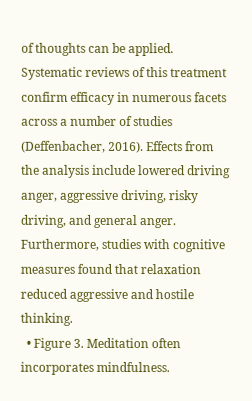of thoughts can be applied. Systematic reviews of this treatment confirm efficacy in numerous facets across a number of studies (Deffenbacher, 2016). Effects from the analysis include lowered driving anger, aggressive driving, risky driving, and general anger. Furthermore, studies with cognitive measures found that relaxation reduced aggressive and hostile thinking.
  • Figure 3. Meditation often incorporates mindfulness.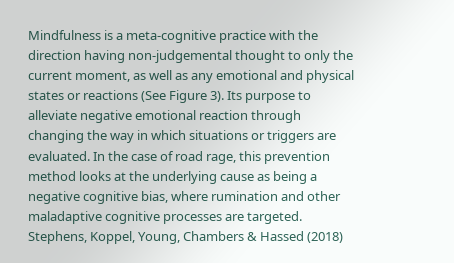Mindfulness is a meta-cognitive practice with the direction having non-judgemental thought to only the current moment, as well as any emotional and physical states or reactions (See Figure 3). Its purpose to alleviate negative emotional reaction through changing the way in which situations or triggers are evaluated. In the case of road rage, this prevention method looks at the underlying cause as being a negative cognitive bias, where rumination and other maladaptive cognitive processes are targeted. Stephens, Koppel, Young, Chambers & Hassed (2018)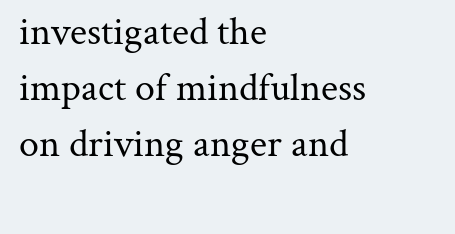investigated the impact of mindfulness on driving anger and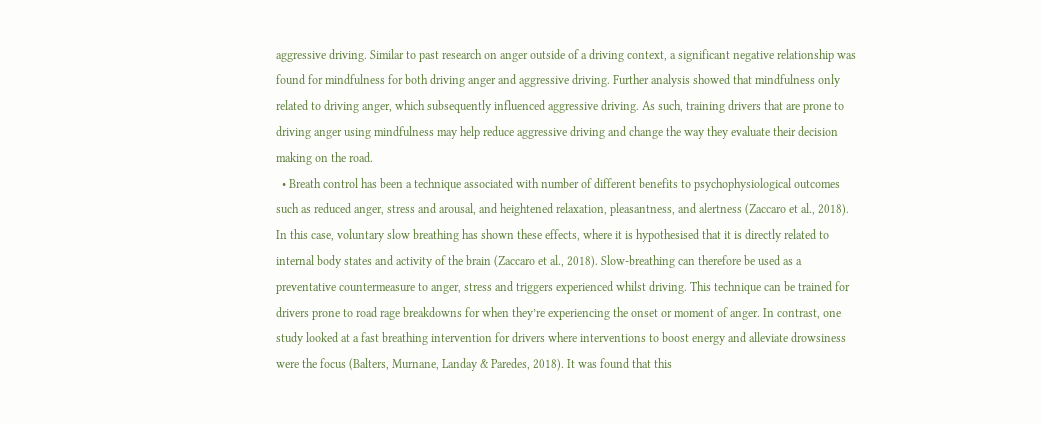aggressive driving. Similar to past research on anger outside of a driving context, a significant negative relationship was found for mindfulness for both driving anger and aggressive driving. Further analysis showed that mindfulness only related to driving anger, which subsequently influenced aggressive driving. As such, training drivers that are prone to driving anger using mindfulness may help reduce aggressive driving and change the way they evaluate their decision making on the road.
  • Breath control has been a technique associated with number of different benefits to psychophysiological outcomes such as reduced anger, stress and arousal, and heightened relaxation, pleasantness, and alertness (Zaccaro et al., 2018). In this case, voluntary slow breathing has shown these effects, where it is hypothesised that it is directly related to internal body states and activity of the brain (Zaccaro et al., 2018). Slow-breathing can therefore be used as a preventative countermeasure to anger, stress and triggers experienced whilst driving. This technique can be trained for drivers prone to road rage breakdowns for when they’re experiencing the onset or moment of anger. In contrast, one study looked at a fast breathing intervention for drivers where interventions to boost energy and alleviate drowsiness were the focus (Balters, Murnane, Landay & Paredes, 2018). It was found that this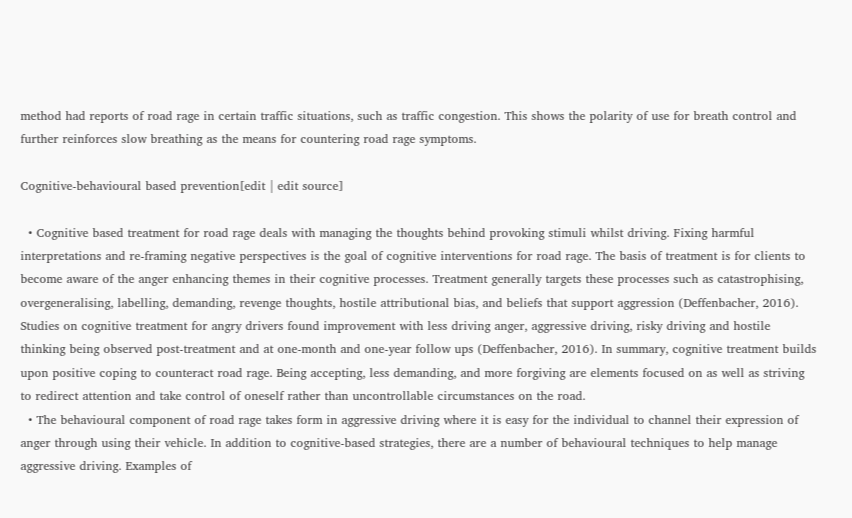method had reports of road rage in certain traffic situations, such as traffic congestion. This shows the polarity of use for breath control and further reinforces slow breathing as the means for countering road rage symptoms.

Cognitive-behavioural based prevention[edit | edit source]

  • Cognitive based treatment for road rage deals with managing the thoughts behind provoking stimuli whilst driving. Fixing harmful interpretations and re-framing negative perspectives is the goal of cognitive interventions for road rage. The basis of treatment is for clients to become aware of the anger enhancing themes in their cognitive processes. Treatment generally targets these processes such as catastrophising, overgeneralising, labelling, demanding, revenge thoughts, hostile attributional bias, and beliefs that support aggression (Deffenbacher, 2016). Studies on cognitive treatment for angry drivers found improvement with less driving anger, aggressive driving, risky driving and hostile thinking being observed post-treatment and at one-month and one-year follow ups (Deffenbacher, 2016). In summary, cognitive treatment builds upon positive coping to counteract road rage. Being accepting, less demanding, and more forgiving are elements focused on as well as striving to redirect attention and take control of oneself rather than uncontrollable circumstances on the road.
  • The behavioural component of road rage takes form in aggressive driving where it is easy for the individual to channel their expression of anger through using their vehicle. In addition to cognitive-based strategies, there are a number of behavioural techniques to help manage aggressive driving. Examples of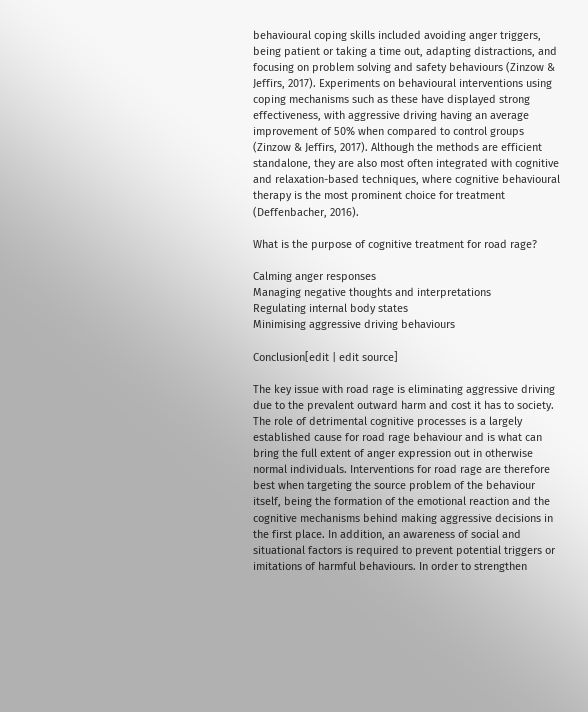behavioural coping skills included avoiding anger triggers, being patient or taking a time out, adapting distractions, and focusing on problem solving and safety behaviours (Zinzow & Jeffirs, 2017). Experiments on behavioural interventions using coping mechanisms such as these have displayed strong effectiveness, with aggressive driving having an average improvement of 50% when compared to control groups (Zinzow & Jeffirs, 2017). Although the methods are efficient standalone, they are also most often integrated with cognitive and relaxation-based techniques, where cognitive behavioural therapy is the most prominent choice for treatment (Deffenbacher, 2016).

What is the purpose of cognitive treatment for road rage?

Calming anger responses
Managing negative thoughts and interpretations
Regulating internal body states
Minimising aggressive driving behaviours

Conclusion[edit | edit source]

The key issue with road rage is eliminating aggressive driving due to the prevalent outward harm and cost it has to society. The role of detrimental cognitive processes is a largely established cause for road rage behaviour and is what can bring the full extent of anger expression out in otherwise normal individuals. Interventions for road rage are therefore best when targeting the source problem of the behaviour itself, being the formation of the emotional reaction and the cognitive mechanisms behind making aggressive decisions in the first place. In addition, an awareness of social and situational factors is required to prevent potential triggers or imitations of harmful behaviours. In order to strengthen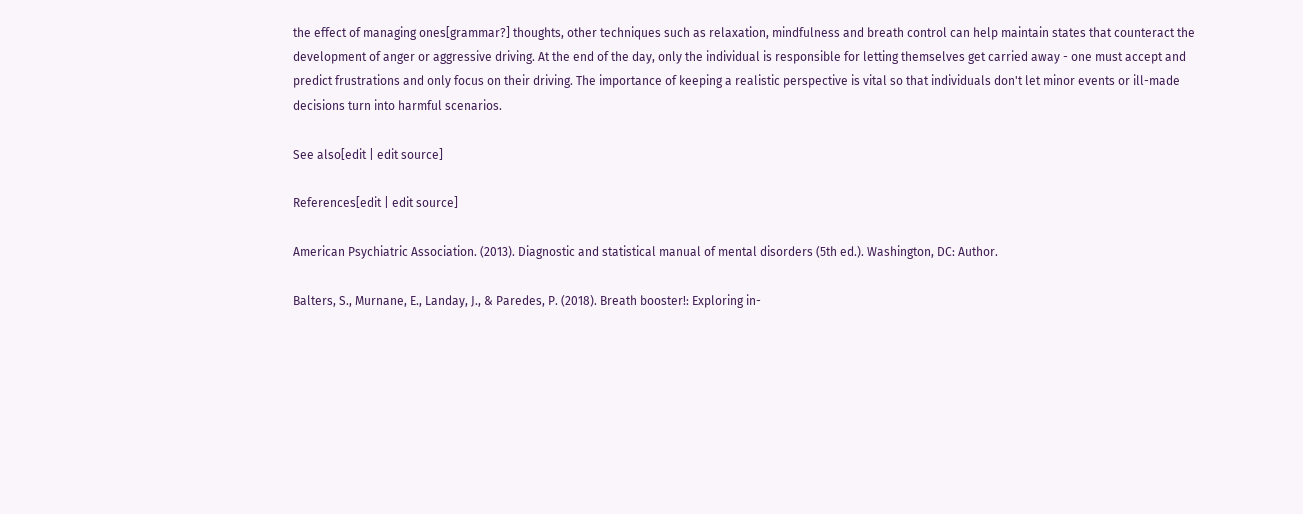the effect of managing ones[grammar?] thoughts, other techniques such as relaxation, mindfulness and breath control can help maintain states that counteract the development of anger or aggressive driving. At the end of the day, only the individual is responsible for letting themselves get carried away - one must accept and predict frustrations and only focus on their driving. The importance of keeping a realistic perspective is vital so that individuals don't let minor events or ill-made decisions turn into harmful scenarios.

See also[edit | edit source]

References[edit | edit source]

American Psychiatric Association. (2013). Diagnostic and statistical manual of mental disorders (5th ed.). Washington, DC: Author.

Balters, S., Murnane, E., Landay, J., & Paredes, P. (2018). Breath booster!: Exploring in-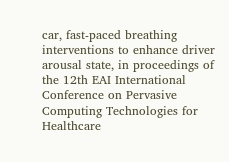car, fast-paced breathing interventions to enhance driver arousal state, in proceedings of the 12th EAI International Conference on Pervasive Computing Technologies for Healthcare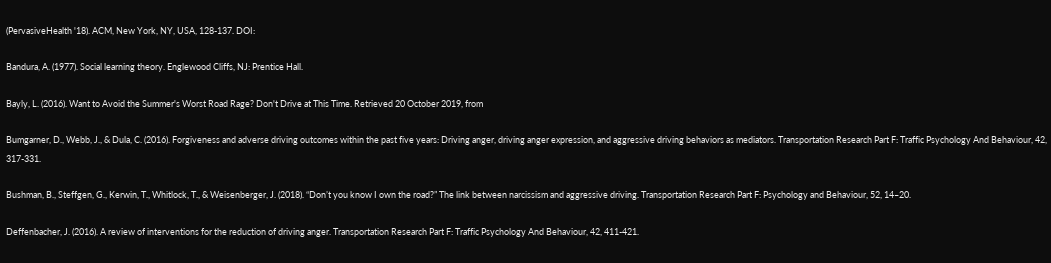(PervasiveHealth '18). ACM, New York, NY, USA, 128-137. DOI:

Bandura, A. (1977). Social learning theory. Englewood Cliffs, NJ: Prentice Hall.

Bayly, L. (2016). Want to Avoid the Summer's Worst Road Rage? Don't Drive at This Time. Retrieved 20 October 2019, from

Bumgarner, D., Webb, J., & Dula, C. (2016). Forgiveness and adverse driving outcomes within the past five years: Driving anger, driving anger expression, and aggressive driving behaviors as mediators. Transportation Research Part F: Traffic Psychology And Behaviour, 42, 317-331.

Bushman, B., Steffgen, G., Kerwin, T., Whitlock, T., & Weisenberger, J. (2018). “Don’t you know I own the road?” The link between narcissism and aggressive driving. Transportation Research Part F: Psychology and Behaviour, 52, 14–20.

Deffenbacher, J. (2016). A review of interventions for the reduction of driving anger. Transportation Research Part F: Traffic Psychology And Behaviour, 42, 411-421.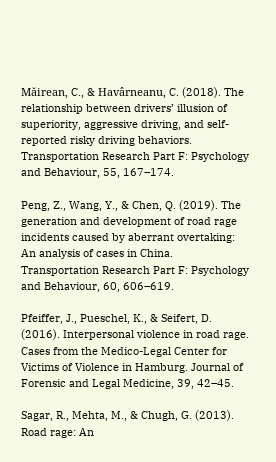Măirean, C., & Havârneanu, C. (2018). The relationship between drivers’ illusion of superiority, aggressive driving, and self-reported risky driving behaviors. Transportation Research Part F: Psychology and Behaviour, 55, 167–174.

Peng, Z., Wang, Y., & Chen, Q. (2019). The generation and development of road rage incidents caused by aberrant overtaking: An analysis of cases in China. Transportation Research Part F: Psychology and Behaviour, 60, 606–619.

Pfeiffer, J., Pueschel, K., & Seifert, D. (2016). Interpersonal violence in road rage. Cases from the Medico-Legal Center for Victims of Violence in Hamburg. Journal of Forensic and Legal Medicine, 39, 42–45.

Sagar, R., Mehta, M., & Chugh, G. (2013). Road rage: An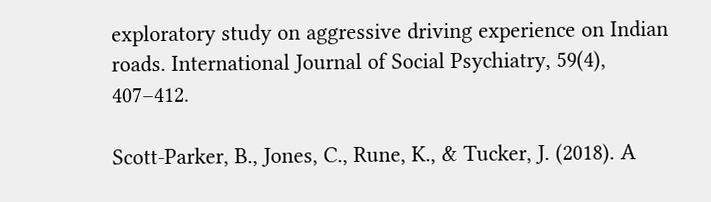exploratory study on aggressive driving experience on Indian roads. International Journal of Social Psychiatry, 59(4), 407–412.

Scott-Parker, B., Jones, C., Rune, K., & Tucker, J. (2018). A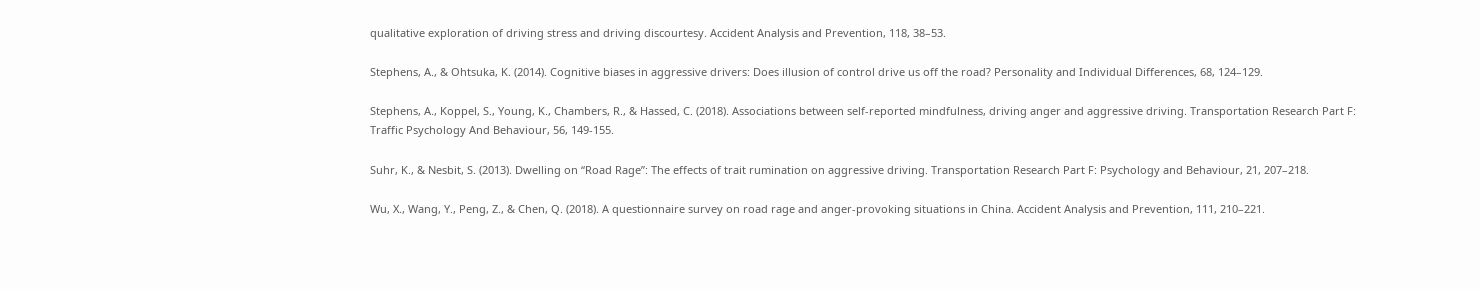qualitative exploration of driving stress and driving discourtesy. Accident Analysis and Prevention, 118, 38–53.

Stephens, A., & Ohtsuka, K. (2014). Cognitive biases in aggressive drivers: Does illusion of control drive us off the road? Personality and Individual Differences, 68, 124–129.

Stephens, A., Koppel, S., Young, K., Chambers, R., & Hassed, C. (2018). Associations between self-reported mindfulness, driving anger and aggressive driving. Transportation Research Part F: Traffic Psychology And Behaviour, 56, 149-155.

Suhr, K., & Nesbit, S. (2013). Dwelling on “Road Rage”: The effects of trait rumination on aggressive driving. Transportation Research Part F: Psychology and Behaviour, 21, 207–218.

Wu, X., Wang, Y., Peng, Z., & Chen, Q. (2018). A questionnaire survey on road rage and anger-provoking situations in China. Accident Analysis and Prevention, 111, 210–221.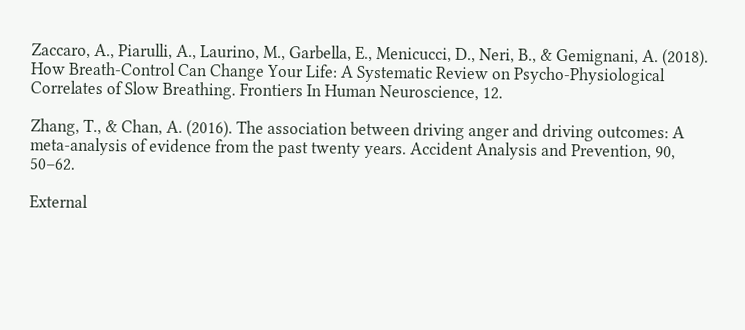Zaccaro, A., Piarulli, A., Laurino, M., Garbella, E., Menicucci, D., Neri, B., & Gemignani, A. (2018). How Breath-Control Can Change Your Life: A Systematic Review on Psycho-Physiological Correlates of Slow Breathing. Frontiers In Human Neuroscience, 12.

Zhang, T., & Chan, A. (2016). The association between driving anger and driving outcomes: A meta-analysis of evidence from the past twenty years. Accident Analysis and Prevention, 90, 50–62.

External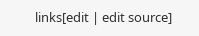links[edit | edit source]